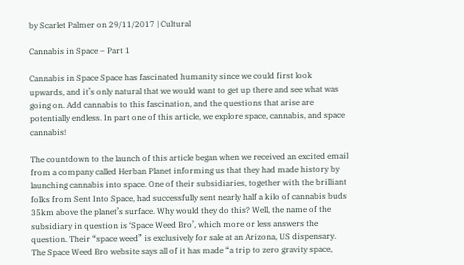by Scarlet Palmer on 29/11/2017 | Cultural

Cannabis in Space – Part 1

Cannabis in Space Space has fascinated humanity since we could first look upwards, and it’s only natural that we would want to get up there and see what was going on. Add cannabis to this fascination, and the questions that arise are potentially endless. In part one of this article, we explore space, cannabis, and space cannabis!

The countdown to the launch of this article began when we received an excited email from a company called Herban Planet informing us that they had made history by launching cannabis into space. One of their subsidiaries, together with the brilliant folks from Sent Into Space, had successfully sent nearly half a kilo of cannabis buds 35km above the planet’s surface. Why would they do this? Well, the name of the subsidiary in question is ‘Space Weed Bro’, which more or less answers the question. Their “space weed” is exclusively for sale at an Arizona, US dispensary. The Space Weed Bro website says all of it has made “a trip to zero gravity space,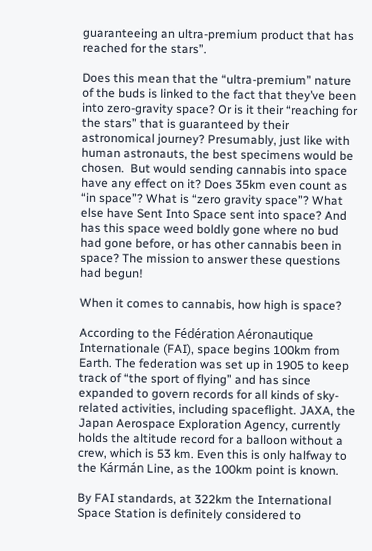guaranteeing an ultra-premium product that has reached for the stars”.

Does this mean that the “ultra-premium” nature of the buds is linked to the fact that they’ve been into zero-gravity space? Or is it their “reaching for the stars” that is guaranteed by their astronomical journey? Presumably, just like with human astronauts, the best specimens would be chosen.  But would sending cannabis into space have any effect on it? Does 35km even count as “in space”? What is “zero gravity space”? What else have Sent Into Space sent into space? And has this space weed boldly gone where no bud had gone before, or has other cannabis been in space? The mission to answer these questions had begun!

When it comes to cannabis, how high is space?

According to the Fédération Aéronautique Internationale (FAI), space begins 100km from Earth. The federation was set up in 1905 to keep track of “the sport of flying” and has since expanded to govern records for all kinds of sky-related activities, including spaceflight. JAXA, the Japan Aerospace Exploration Agency, currently holds the altitude record for a balloon without a crew, which is 53 km. Even this is only halfway to the Kármán Line, as the 100km point is known.

By FAI standards, at 322km the International Space Station is definitely considered to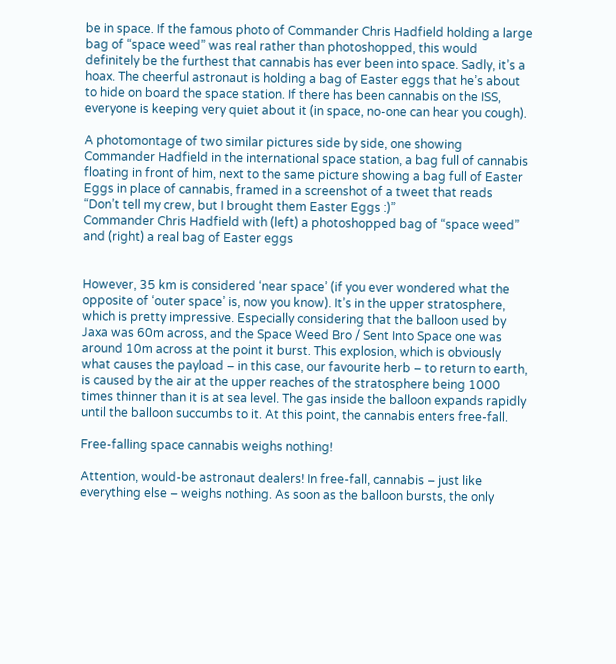be in space. If the famous photo of Commander Chris Hadfield holding a large bag of “space weed” was real rather than photoshopped, this would definitely be the furthest that cannabis has ever been into space. Sadly, it’s a hoax. The cheerful astronaut is holding a bag of Easter eggs that he’s about to hide on board the space station. If there has been cannabis on the ISS, everyone is keeping very quiet about it (in space, no-one can hear you cough).

A photomontage of two similar pictures side by side, one showing Commander Hadfield in the international space station, a bag full of cannabis floating in front of him, next to the same picture showing a bag full of Easter Eggs in place of cannabis, framed in a screenshot of a tweet that reads “Don’t tell my crew, but I brought them Easter Eggs :)”
Commander Chris Hadfield with (left) a photoshopped bag of “space weed” and (right) a real bag of Easter eggs


However, 35 km is considered ‘near space’ (if you ever wondered what the opposite of ‘outer space’ is, now you know). It’s in the upper stratosphere, which is pretty impressive. Especially considering that the balloon used by Jaxa was 60m across, and the Space Weed Bro / Sent Into Space one was around 10m across at the point it burst. This explosion, which is obviously what causes the payload – in this case, our favourite herb – to return to earth, is caused by the air at the upper reaches of the stratosphere being 1000 times thinner than it is at sea level. The gas inside the balloon expands rapidly until the balloon succumbs to it. At this point, the cannabis enters free-fall.

Free-falling space cannabis weighs nothing!

Attention, would-be astronaut dealers! In free-fall, cannabis – just like everything else – weighs nothing. As soon as the balloon bursts, the only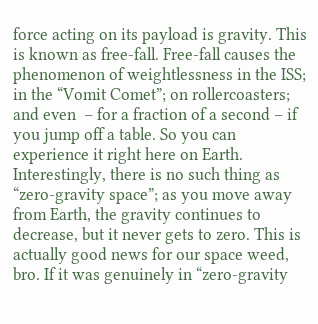force acting on its payload is gravity. This is known as free-fall. Free-fall causes the phenomenon of weightlessness in the ISS; in the “Vomit Comet”; on rollercoasters; and even  – for a fraction of a second – if you jump off a table. So you can experience it right here on Earth. Interestingly, there is no such thing as “zero-gravity space”; as you move away from Earth, the gravity continues to decrease, but it never gets to zero. This is actually good news for our space weed, bro. If it was genuinely in “zero-gravity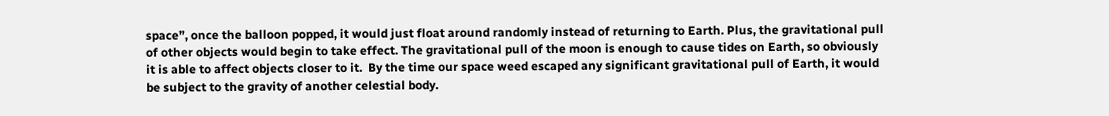space”, once the balloon popped, it would just float around randomly instead of returning to Earth. Plus, the gravitational pull of other objects would begin to take effect. The gravitational pull of the moon is enough to cause tides on Earth, so obviously it is able to affect objects closer to it.  By the time our space weed escaped any significant gravitational pull of Earth, it would be subject to the gravity of another celestial body.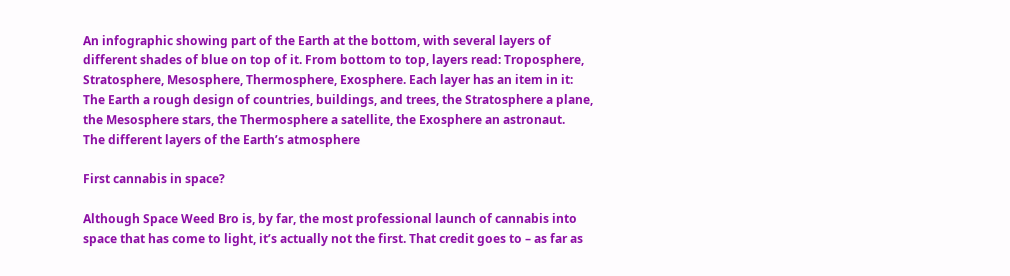An infographic showing part of the Earth at the bottom, with several layers of different shades of blue on top of it. From bottom to top, layers read: Troposphere, Stratosphere, Mesosphere, Thermosphere, Exosphere. Each layer has an item in it: The Earth a rough design of countries, buildings, and trees, the Stratosphere a plane, the Mesosphere stars, the Thermosphere a satellite, the Exosphere an astronaut.
The different layers of the Earth’s atmosphere

First cannabis in space?

Although Space Weed Bro is, by far, the most professional launch of cannabis into space that has come to light, it’s actually not the first. That credit goes to – as far as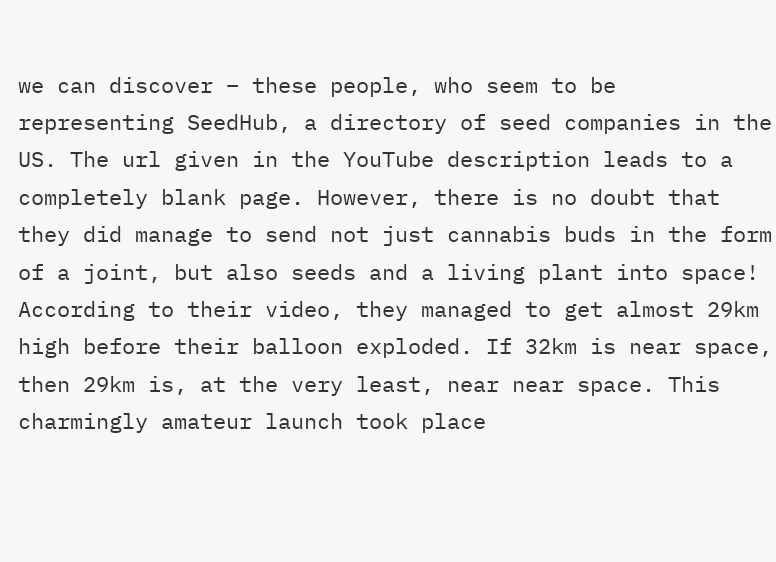we can discover – these people, who seem to be representing SeedHub, a directory of seed companies in the US. The url given in the YouTube description leads to a completely blank page. However, there is no doubt that they did manage to send not just cannabis buds in the form of a joint, but also seeds and a living plant into space! According to their video, they managed to get almost 29km high before their balloon exploded. If 32km is near space, then 29km is, at the very least, near near space. This charmingly amateur launch took place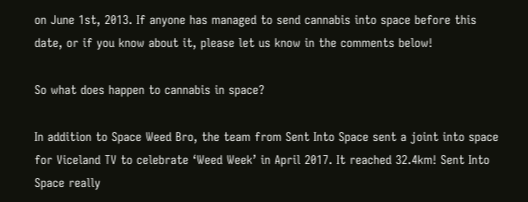on June 1st, 2013. If anyone has managed to send cannabis into space before this date, or if you know about it, please let us know in the comments below!

So what does happen to cannabis in space?

In addition to Space Weed Bro, the team from Sent Into Space sent a joint into space for Viceland TV to celebrate ‘Weed Week’ in April 2017. It reached 32.4km! Sent Into Space really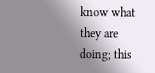know what they are doing; this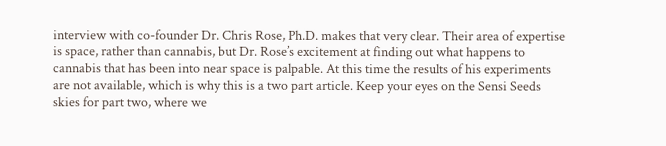interview with co-founder Dr. Chris Rose, Ph.D. makes that very clear. Their area of expertise is space, rather than cannabis, but Dr. Rose’s excitement at finding out what happens to cannabis that has been into near space is palpable. At this time the results of his experiments are not available, which is why this is a two part article. Keep your eyes on the Sensi Seeds skies for part two, where we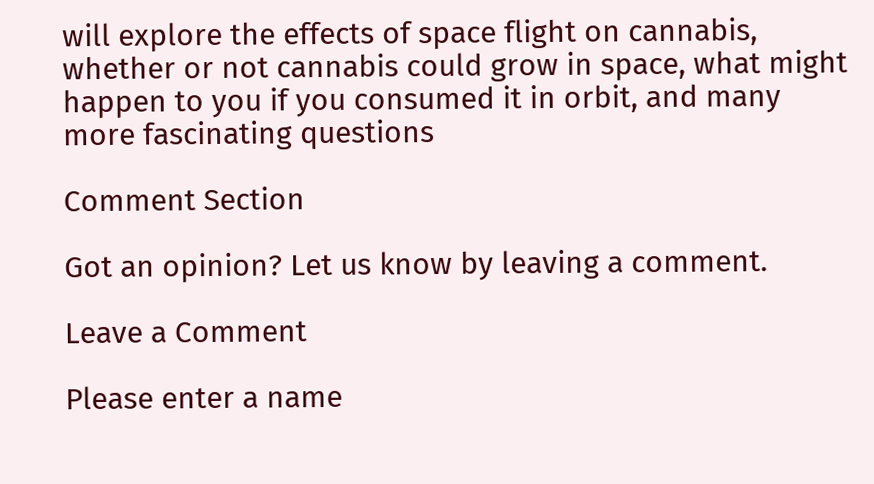will explore the effects of space flight on cannabis, whether or not cannabis could grow in space, what might happen to you if you consumed it in orbit, and many more fascinating questions

Comment Section

Got an opinion? Let us know by leaving a comment.

Leave a Comment

Please enter a name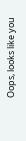Oops, looks like you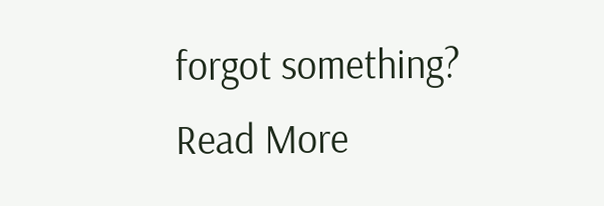forgot something?
Read More